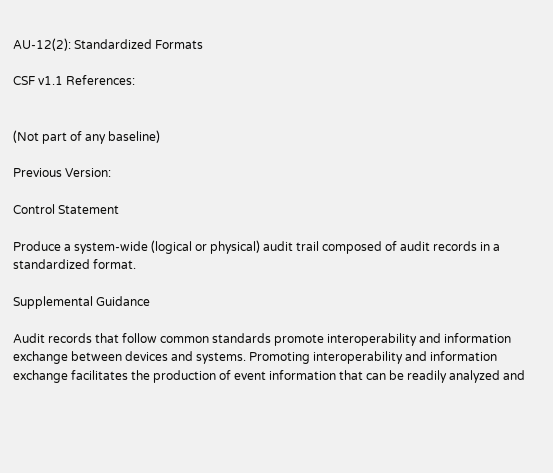AU-12(2): Standardized Formats

CSF v1.1 References:


(Not part of any baseline)

Previous Version:

Control Statement

Produce a system-wide (logical or physical) audit trail composed of audit records in a standardized format.

Supplemental Guidance

Audit records that follow common standards promote interoperability and information exchange between devices and systems. Promoting interoperability and information exchange facilitates the production of event information that can be readily analyzed and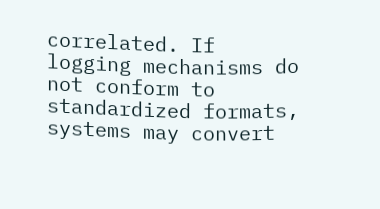correlated. If logging mechanisms do not conform to standardized formats, systems may convert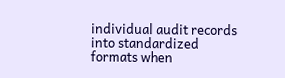individual audit records into standardized formats when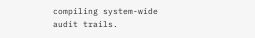compiling system-wide audit trails.